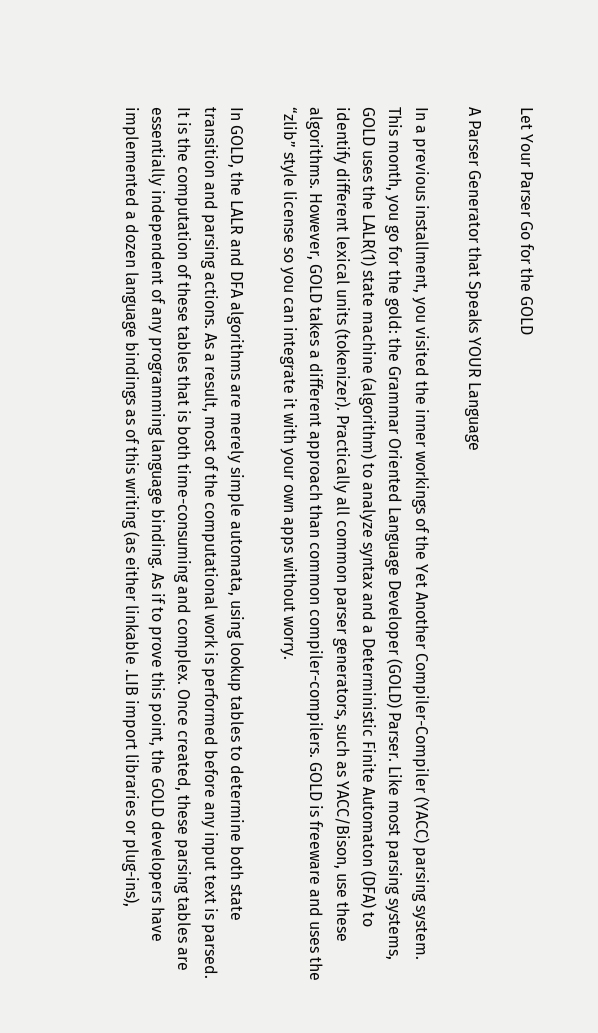Let Your Parser Go for the GOLD

A Parser Generator that Speaks YOUR Language

In a previous installment, you visited the inner workings of the Yet Another Compiler-Compiler (YACC) parsing system. This month, you go for the gold: the Grammar Oriented Language Developer (GOLD) Parser. Like most parsing systems, GOLD uses the LALR(1) state machine (algorithm) to analyze syntax and a Deterministic Finite Automaton (DFA) to identify different lexical units (tokenizer). Practically all common parser generators, such as YACC/Bison, use these algorithms. However, GOLD takes a different approach than common compiler-compilers. GOLD is freeware and uses the “zlib” style license so you can integrate it with your own apps without worry.

In GOLD, the LALR and DFA algorithms are merely simple automata, using lookup tables to determine both state transition and parsing actions. As a result, most of the computational work is performed before any input text is parsed. It is the computation of these tables that is both time-consuming and complex. Once created, these parsing tables are essentially independent of any programming language binding. As if to prove this point, the GOLD developers have implemented a dozen language bindings as of this writing (as either linkable .LIB import libraries or plug-ins),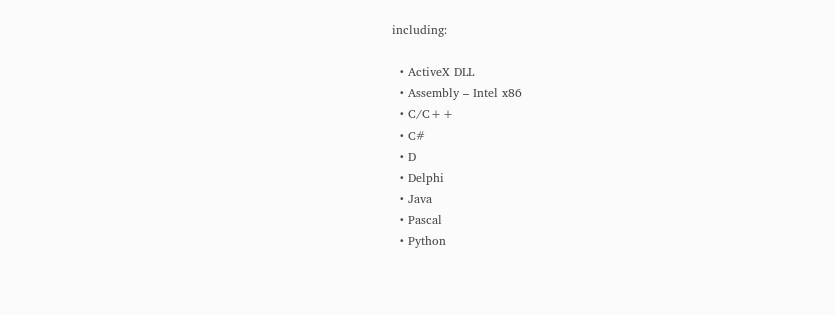including:

  • ActiveX DLL
  • Assembly – Intel x86
  • C/C++
  • C#
  • D
  • Delphi
  • Java
  • Pascal
  • Python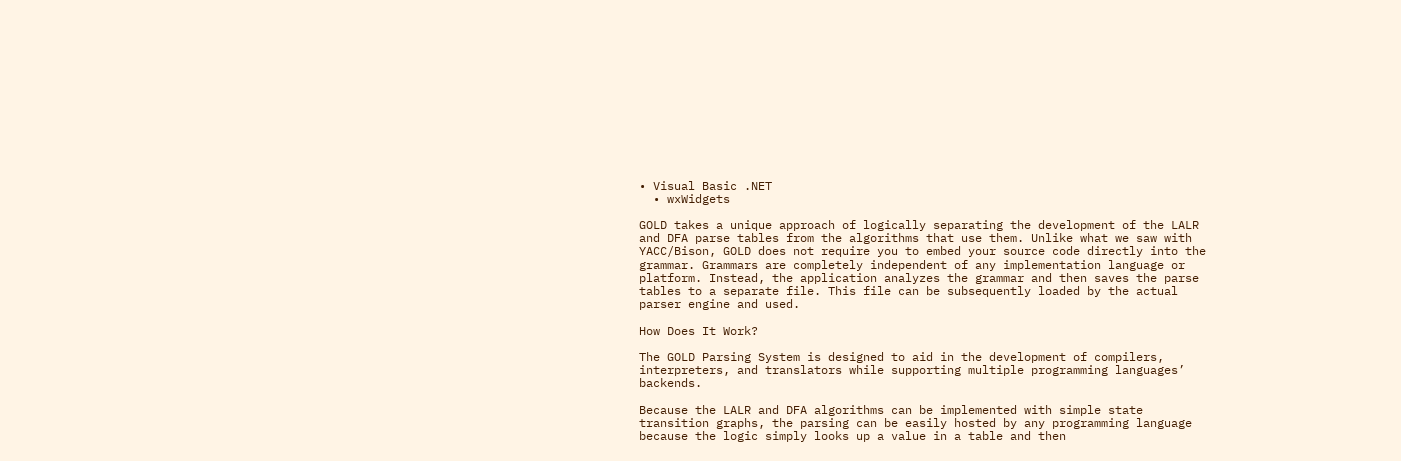• Visual Basic .NET
  • wxWidgets

GOLD takes a unique approach of logically separating the development of the LALR and DFA parse tables from the algorithms that use them. Unlike what we saw with YACC/Bison, GOLD does not require you to embed your source code directly into the grammar. Grammars are completely independent of any implementation language or platform. Instead, the application analyzes the grammar and then saves the parse tables to a separate file. This file can be subsequently loaded by the actual parser engine and used.

How Does It Work?

The GOLD Parsing System is designed to aid in the development of compilers, interpreters, and translators while supporting multiple programming languages’ backends.

Because the LALR and DFA algorithms can be implemented with simple state transition graphs, the parsing can be easily hosted by any programming language because the logic simply looks up a value in a table and then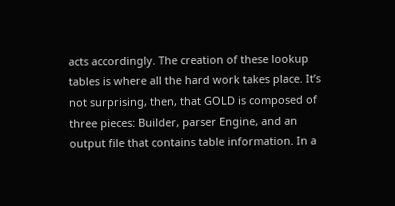acts accordingly. The creation of these lookup tables is where all the hard work takes place. It’s not surprising, then, that GOLD is composed of three pieces: Builder, parser Engine, and an output file that contains table information. In a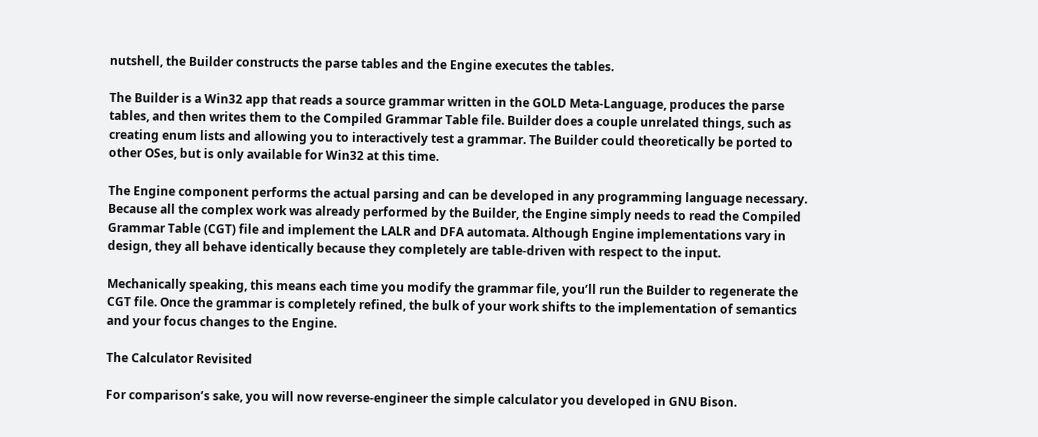nutshell, the Builder constructs the parse tables and the Engine executes the tables.

The Builder is a Win32 app that reads a source grammar written in the GOLD Meta-Language, produces the parse tables, and then writes them to the Compiled Grammar Table file. Builder does a couple unrelated things, such as creating enum lists and allowing you to interactively test a grammar. The Builder could theoretically be ported to other OSes, but is only available for Win32 at this time.

The Engine component performs the actual parsing and can be developed in any programming language necessary. Because all the complex work was already performed by the Builder, the Engine simply needs to read the Compiled Grammar Table (CGT) file and implement the LALR and DFA automata. Although Engine implementations vary in design, they all behave identically because they completely are table-driven with respect to the input.

Mechanically speaking, this means each time you modify the grammar file, you’ll run the Builder to regenerate the CGT file. Once the grammar is completely refined, the bulk of your work shifts to the implementation of semantics and your focus changes to the Engine.

The Calculator Revisited

For comparison’s sake, you will now reverse-engineer the simple calculator you developed in GNU Bison.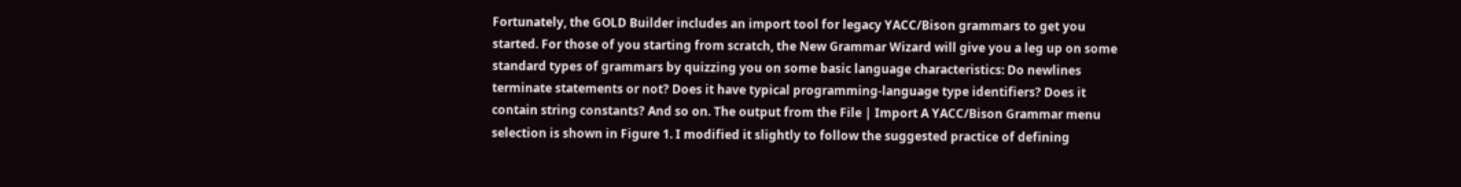Fortunately, the GOLD Builder includes an import tool for legacy YACC/Bison grammars to get you started. For those of you starting from scratch, the New Grammar Wizard will give you a leg up on some standard types of grammars by quizzing you on some basic language characteristics: Do newlines terminate statements or not? Does it have typical programming-language type identifiers? Does it contain string constants? And so on. The output from the File | Import A YACC/Bison Grammar menu selection is shown in Figure 1. I modified it slightly to follow the suggested practice of defining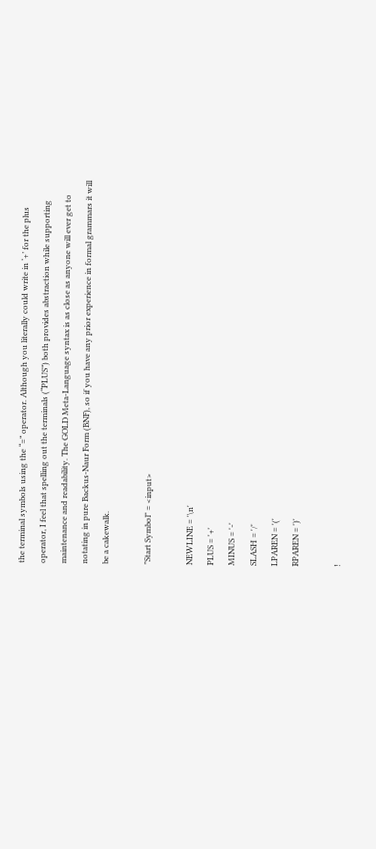the terminal symbols using the “=” operator. Although you literally could write in ‘+’ for the plus operator, I feel that spelling out the terminals (“PLUS”) both provides abstraction while supporting maintenance and readability. The GOLD Meta-Language syntax is as close as anyone will ever get to notating in pure Backus-Naur Form (BNF), so if you have any prior experience in formal grammars it will be a cakewalk.

"Start Symbol" = <input>

NEWLINE = '\n'
PLUS = '+'
MINUS = '-'
SLASH = '/'
LPAREN = '('
RPAREN = ')'

!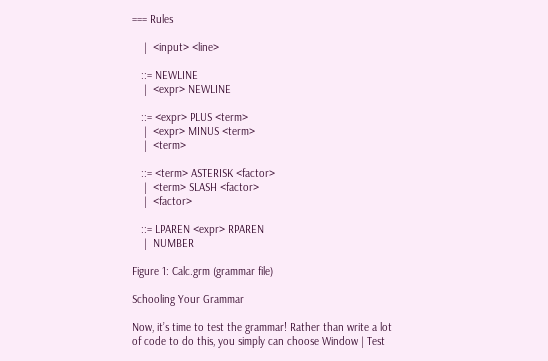=== Rules

    |  <input> <line>

   ::= NEWLINE
    |  <expr> NEWLINE

   ::= <expr> PLUS <term>
    |  <expr> MINUS <term>
    |  <term>

   ::= <term> ASTERISK <factor>
    |  <term> SLASH <factor>
    |  <factor>

   ::= LPAREN <expr> RPAREN
    |  NUMBER

Figure 1: Calc.grm (grammar file)

Schooling Your Grammar

Now, it’s time to test the grammar! Rather than write a lot of code to do this, you simply can choose Window | Test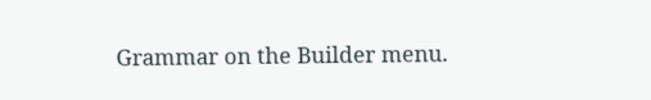Grammar on the Builder menu.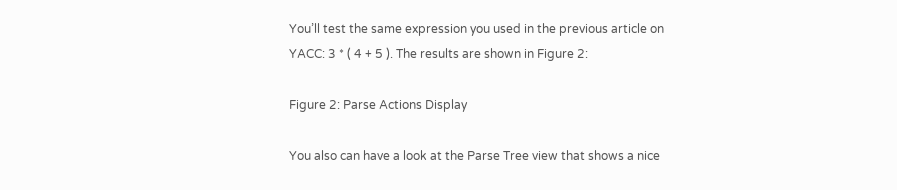You’ll test the same expression you used in the previous article on YACC: 3 * ( 4 + 5 ). The results are shown in Figure 2:

Figure 2: Parse Actions Display

You also can have a look at the Parse Tree view that shows a nice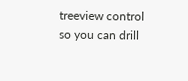treeview control so you can drill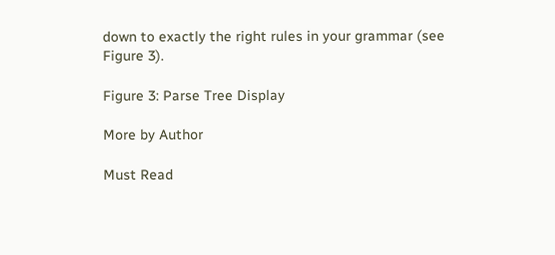down to exactly the right rules in your grammar (see Figure 3).

Figure 3: Parse Tree Display

More by Author

Must Read